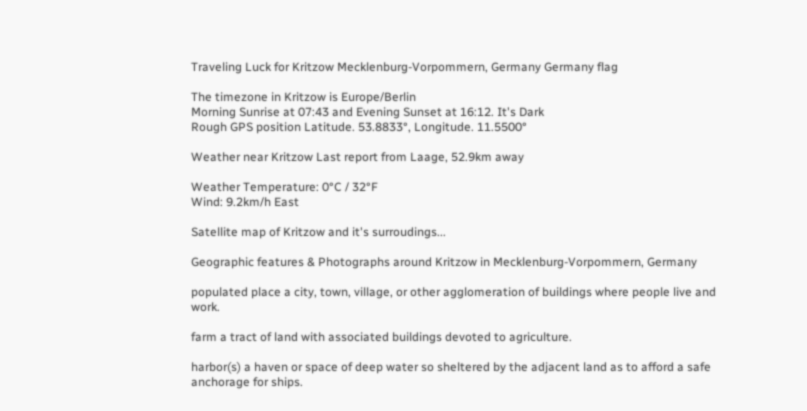Traveling Luck for Kritzow Mecklenburg-Vorpommern, Germany Germany flag

The timezone in Kritzow is Europe/Berlin
Morning Sunrise at 07:43 and Evening Sunset at 16:12. It's Dark
Rough GPS position Latitude. 53.8833°, Longitude. 11.5500°

Weather near Kritzow Last report from Laage, 52.9km away

Weather Temperature: 0°C / 32°F
Wind: 9.2km/h East

Satellite map of Kritzow and it's surroudings...

Geographic features & Photographs around Kritzow in Mecklenburg-Vorpommern, Germany

populated place a city, town, village, or other agglomeration of buildings where people live and work.

farm a tract of land with associated buildings devoted to agriculture.

harbor(s) a haven or space of deep water so sheltered by the adjacent land as to afford a safe anchorage for ships.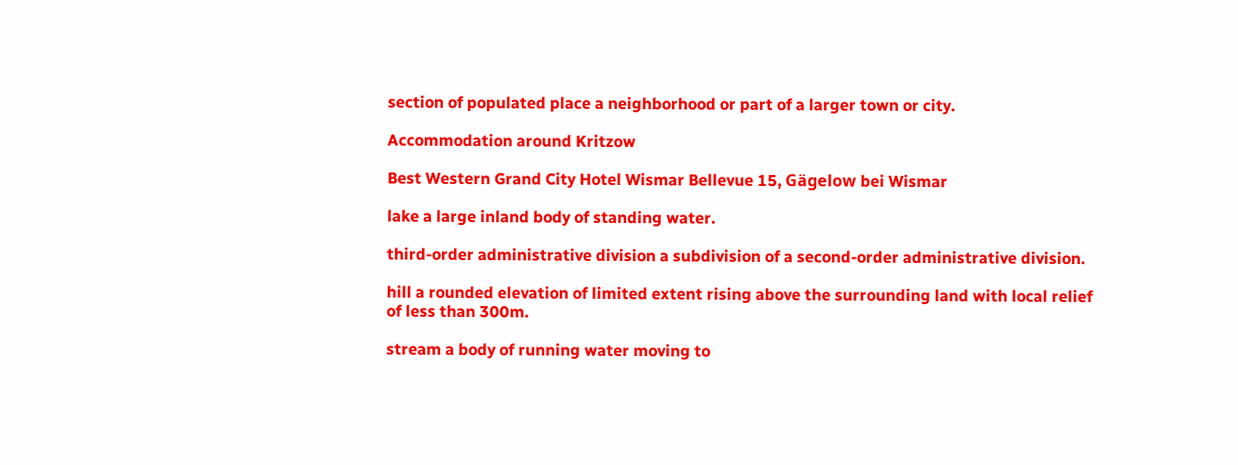section of populated place a neighborhood or part of a larger town or city.

Accommodation around Kritzow

Best Western Grand City Hotel Wismar Bellevue 15, Gägelow bei Wismar

lake a large inland body of standing water.

third-order administrative division a subdivision of a second-order administrative division.

hill a rounded elevation of limited extent rising above the surrounding land with local relief of less than 300m.

stream a body of running water moving to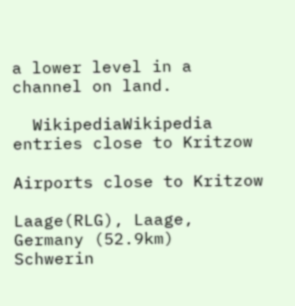a lower level in a channel on land.

  WikipediaWikipedia entries close to Kritzow

Airports close to Kritzow

Laage(RLG), Laage, Germany (52.9km)
Schwerin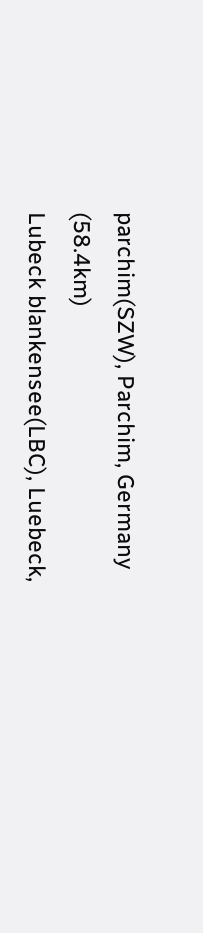parchim(SZW), Parchim, Germany (58.4km)
Lubeck blankensee(LBC), Luebeck,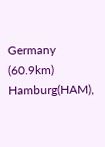Germany (60.9km)
Hamburg(HAM),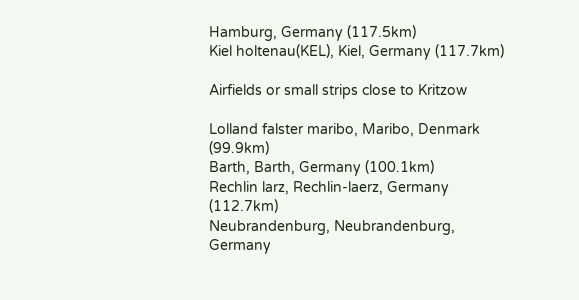Hamburg, Germany (117.5km)
Kiel holtenau(KEL), Kiel, Germany (117.7km)

Airfields or small strips close to Kritzow

Lolland falster maribo, Maribo, Denmark (99.9km)
Barth, Barth, Germany (100.1km)
Rechlin larz, Rechlin-laerz, Germany (112.7km)
Neubrandenburg, Neubrandenburg, Germany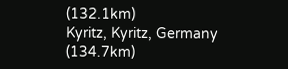(132.1km)
Kyritz, Kyritz, Germany (134.7km)